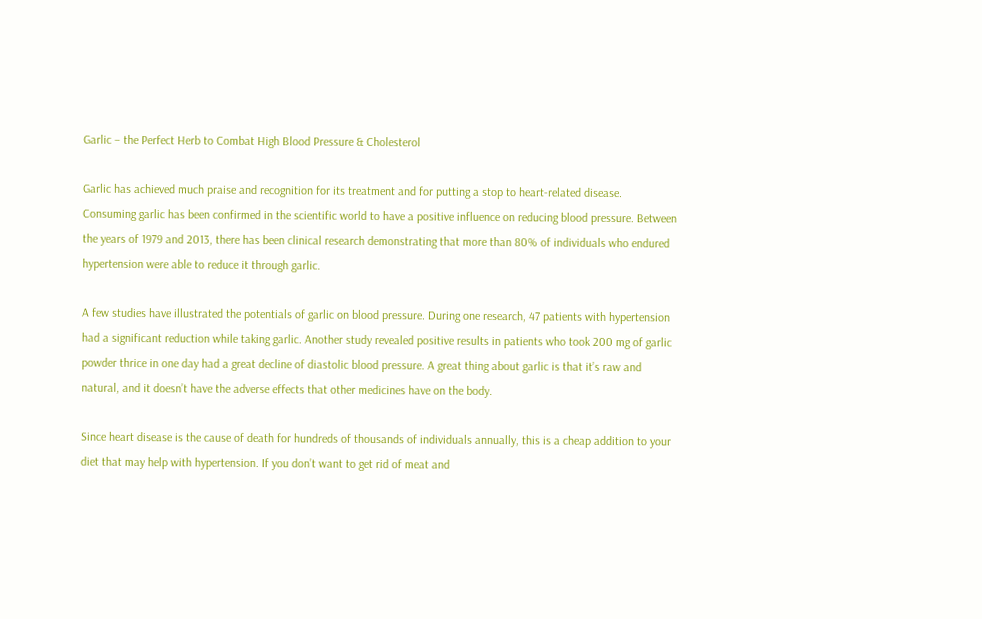Garlic – the Perfect Herb to Combat High Blood Pressure & Cholesterol

Garlic has achieved much praise and recognition for its treatment and for putting a stop to heart-related disease. Consuming garlic has been confirmed in the scientific world to have a positive influence on reducing blood pressure. Between the years of 1979 and 2013, there has been clinical research demonstrating that more than 80% of individuals who endured hypertension were able to reduce it through garlic.

A few studies have illustrated the potentials of garlic on blood pressure. During one research, 47 patients with hypertension had a significant reduction while taking garlic. Another study revealed positive results in patients who took 200 mg of garlic powder thrice in one day had a great decline of diastolic blood pressure. A great thing about garlic is that it’s raw and natural, and it doesn’t have the adverse effects that other medicines have on the body.

Since heart disease is the cause of death for hundreds of thousands of individuals annually, this is a cheap addition to your diet that may help with hypertension. If you don’t want to get rid of meat and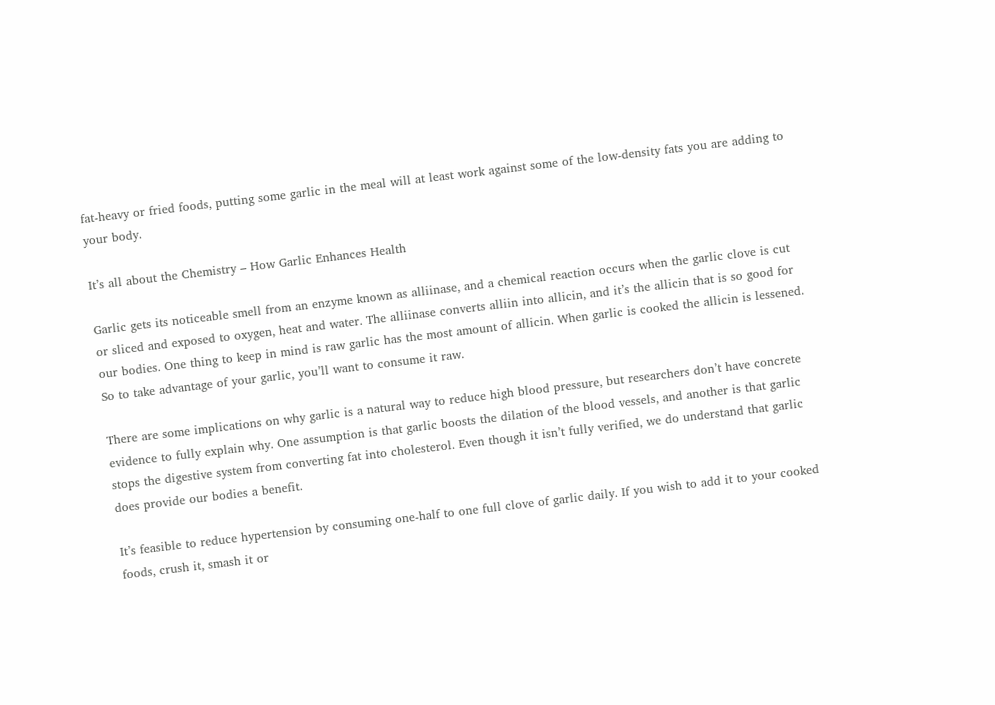fat-heavy or fried foods, putting some garlic in the meal will at least work against some of the low-density fats you are adding to your body.

It’s all about the Chemistry – How Garlic Enhances Health

Garlic gets its noticeable smell from an enzyme known as alliinase, and a chemical reaction occurs when the garlic clove is cut or sliced and exposed to oxygen, heat and water. The alliinase converts alliin into allicin, and it’s the allicin that is so good for our bodies. One thing to keep in mind is raw garlic has the most amount of allicin. When garlic is cooked the allicin is lessened. So to take advantage of your garlic, you’ll want to consume it raw.

There are some implications on why garlic is a natural way to reduce high blood pressure, but researchers don’t have concrete evidence to fully explain why. One assumption is that garlic boosts the dilation of the blood vessels, and another is that garlic stops the digestive system from converting fat into cholesterol. Even though it isn’t fully verified, we do understand that garlic does provide our bodies a benefit.

It’s feasible to reduce hypertension by consuming one-half to one full clove of garlic daily. If you wish to add it to your cooked foods, crush it, smash it or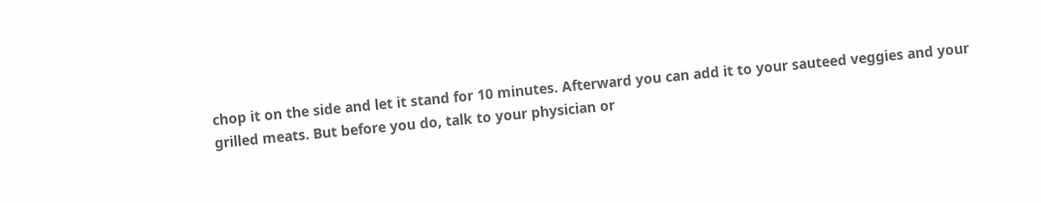chop it on the side and let it stand for 10 minutes. Afterward you can add it to your sauteed veggies and your grilled meats. But before you do, talk to your physician or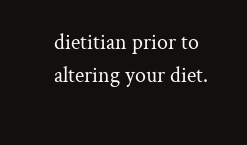dietitian prior to altering your diet.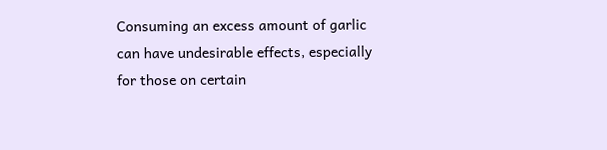Consuming an excess amount of garlic can have undesirable effects, especially for those on certain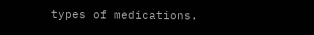types of medications.